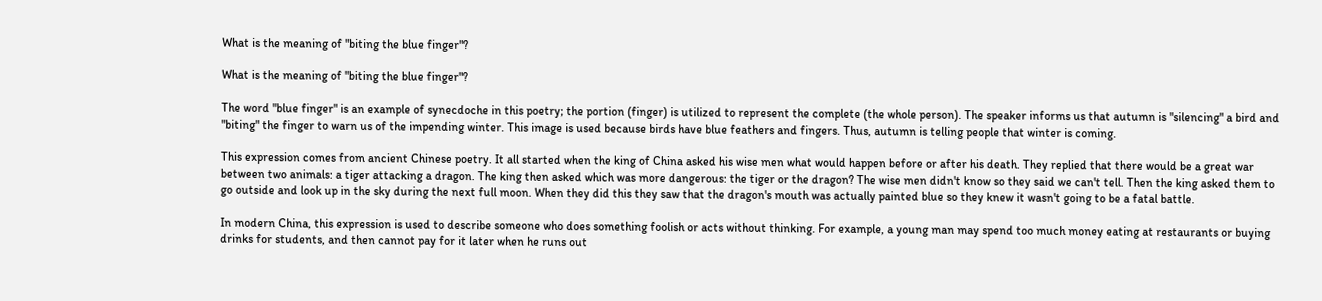What is the meaning of "biting the blue finger"?

What is the meaning of "biting the blue finger"?

The word "blue finger" is an example of synecdoche in this poetry; the portion (finger) is utilized to represent the complete (the whole person). The speaker informs us that autumn is "silencing" a bird and "biting" the finger to warn us of the impending winter. This image is used because birds have blue feathers and fingers. Thus, autumn is telling people that winter is coming.

This expression comes from ancient Chinese poetry. It all started when the king of China asked his wise men what would happen before or after his death. They replied that there would be a great war between two animals: a tiger attacking a dragon. The king then asked which was more dangerous: the tiger or the dragon? The wise men didn't know so they said we can't tell. Then the king asked them to go outside and look up in the sky during the next full moon. When they did this they saw that the dragon's mouth was actually painted blue so they knew it wasn't going to be a fatal battle.

In modern China, this expression is used to describe someone who does something foolish or acts without thinking. For example, a young man may spend too much money eating at restaurants or buying drinks for students, and then cannot pay for it later when he runs out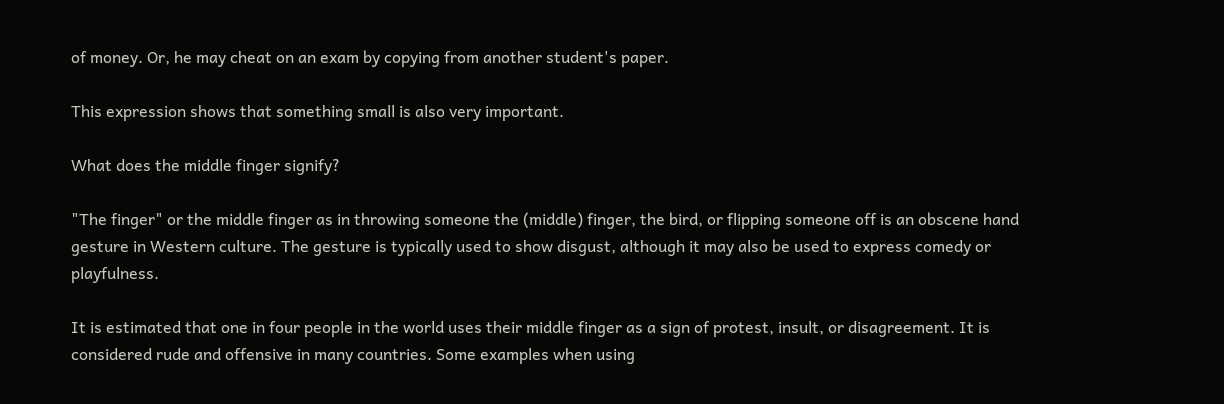of money. Or, he may cheat on an exam by copying from another student's paper.

This expression shows that something small is also very important.

What does the middle finger signify?

"The finger" or the middle finger as in throwing someone the (middle) finger, the bird, or flipping someone off is an obscene hand gesture in Western culture. The gesture is typically used to show disgust, although it may also be used to express comedy or playfulness.

It is estimated that one in four people in the world uses their middle finger as a sign of protest, insult, or disagreement. It is considered rude and offensive in many countries. Some examples when using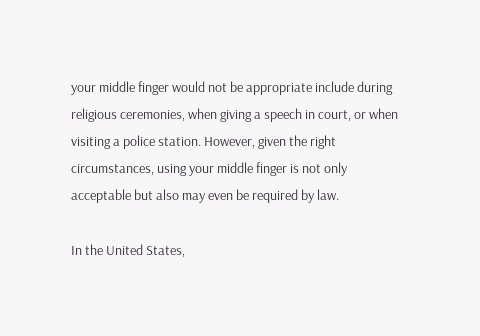your middle finger would not be appropriate include during religious ceremonies, when giving a speech in court, or when visiting a police station. However, given the right circumstances, using your middle finger is not only acceptable but also may even be required by law.

In the United States,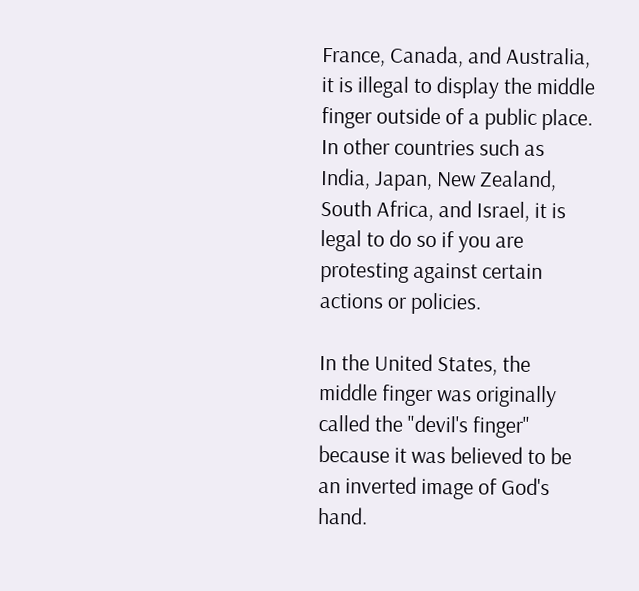France, Canada, and Australia, it is illegal to display the middle finger outside of a public place. In other countries such as India, Japan, New Zealand, South Africa, and Israel, it is legal to do so if you are protesting against certain actions or policies.

In the United States, the middle finger was originally called the "devil's finger" because it was believed to be an inverted image of God's hand.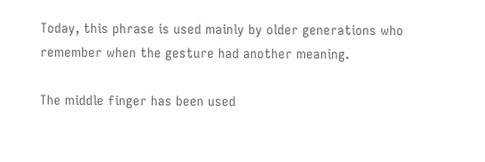Today, this phrase is used mainly by older generations who remember when the gesture had another meaning.

The middle finger has been used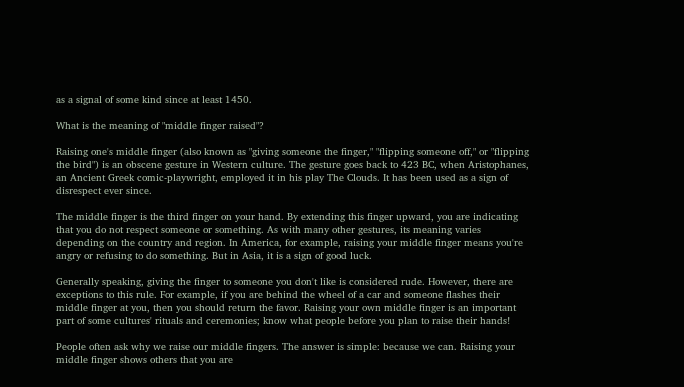as a signal of some kind since at least 1450.

What is the meaning of "middle finger raised"?

Raising one's middle finger (also known as "giving someone the finger," "flipping someone off," or "flipping the bird") is an obscene gesture in Western culture. The gesture goes back to 423 BC, when Aristophanes, an Ancient Greek comic-playwright, employed it in his play The Clouds. It has been used as a sign of disrespect ever since.

The middle finger is the third finger on your hand. By extending this finger upward, you are indicating that you do not respect someone or something. As with many other gestures, its meaning varies depending on the country and region. In America, for example, raising your middle finger means you're angry or refusing to do something. But in Asia, it is a sign of good luck.

Generally speaking, giving the finger to someone you don't like is considered rude. However, there are exceptions to this rule. For example, if you are behind the wheel of a car and someone flashes their middle finger at you, then you should return the favor. Raising your own middle finger is an important part of some cultures' rituals and ceremonies; know what people before you plan to raise their hands!

People often ask why we raise our middle fingers. The answer is simple: because we can. Raising your middle finger shows others that you are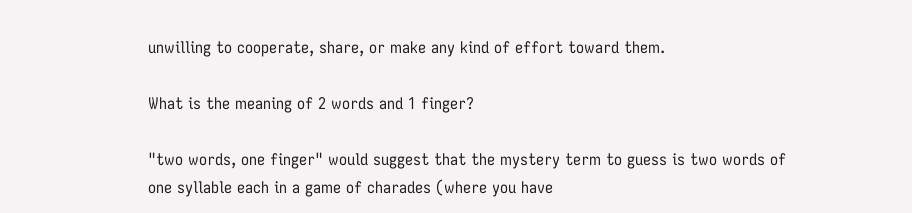unwilling to cooperate, share, or make any kind of effort toward them.

What is the meaning of 2 words and 1 finger?

"two words, one finger" would suggest that the mystery term to guess is two words of one syllable each in a game of charades (where you have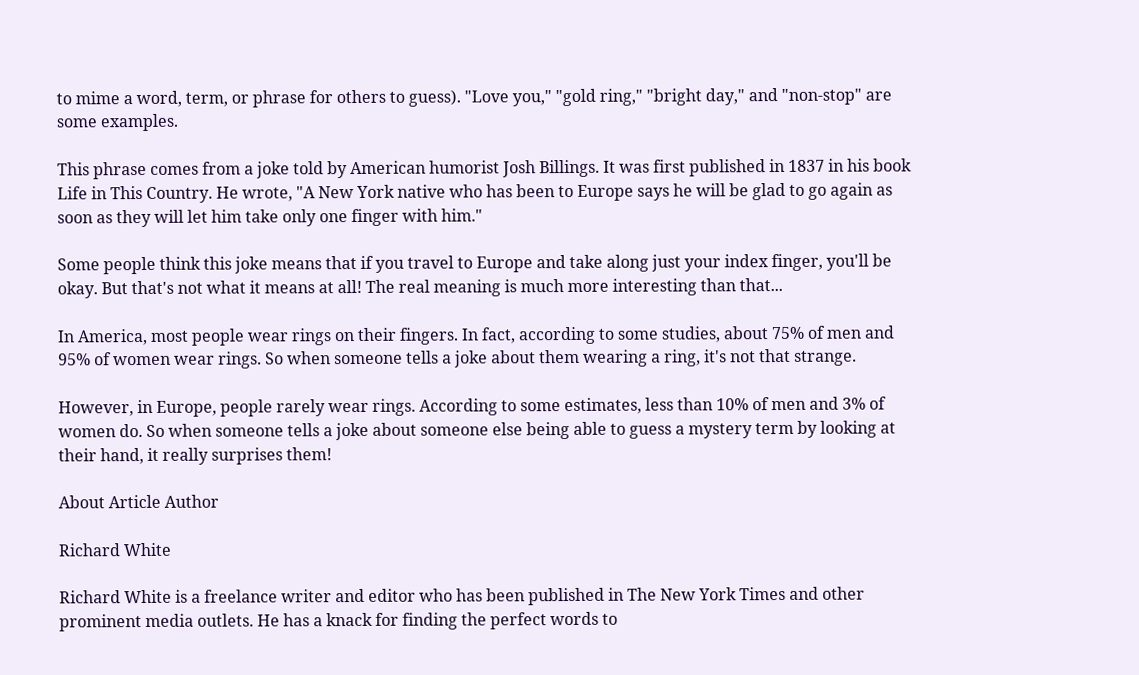to mime a word, term, or phrase for others to guess). "Love you," "gold ring," "bright day," and "non-stop" are some examples.

This phrase comes from a joke told by American humorist Josh Billings. It was first published in 1837 in his book Life in This Country. He wrote, "A New York native who has been to Europe says he will be glad to go again as soon as they will let him take only one finger with him."

Some people think this joke means that if you travel to Europe and take along just your index finger, you'll be okay. But that's not what it means at all! The real meaning is much more interesting than that...

In America, most people wear rings on their fingers. In fact, according to some studies, about 75% of men and 95% of women wear rings. So when someone tells a joke about them wearing a ring, it's not that strange.

However, in Europe, people rarely wear rings. According to some estimates, less than 10% of men and 3% of women do. So when someone tells a joke about someone else being able to guess a mystery term by looking at their hand, it really surprises them!

About Article Author

Richard White

Richard White is a freelance writer and editor who has been published in The New York Times and other prominent media outlets. He has a knack for finding the perfect words to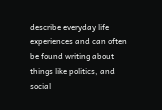describe everyday life experiences and can often be found writing about things like politics, and social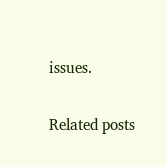issues.

Related posts